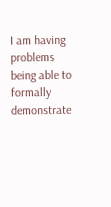I am having problems being able to formally demonstrate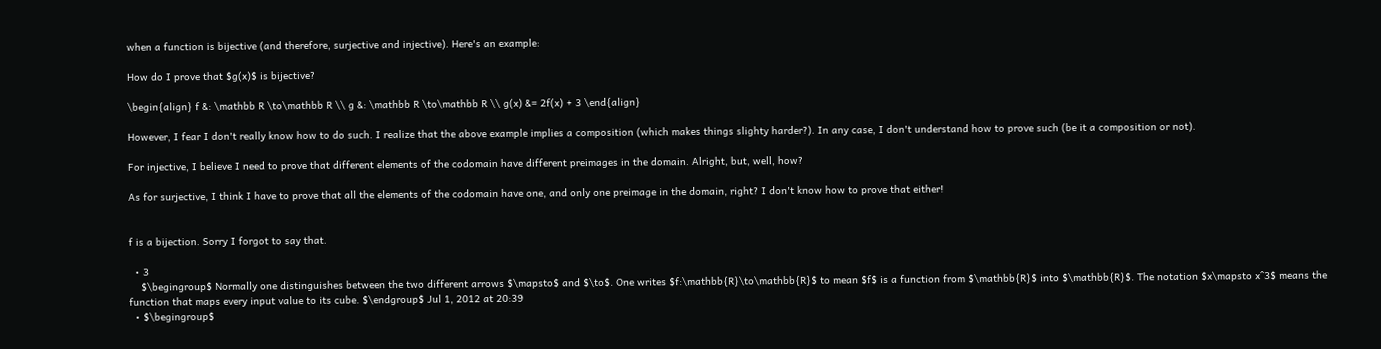when a function is bijective (and therefore, surjective and injective). Here's an example:

How do I prove that $g(x)$ is bijective?

\begin{align} f &: \mathbb R \to\mathbb R \\ g &: \mathbb R \to\mathbb R \\ g(x) &= 2f(x) + 3 \end{align}

However, I fear I don't really know how to do such. I realize that the above example implies a composition (which makes things slighty harder?). In any case, I don't understand how to prove such (be it a composition or not).

For injective, I believe I need to prove that different elements of the codomain have different preimages in the domain. Alright, but, well, how?

As for surjective, I think I have to prove that all the elements of the codomain have one, and only one preimage in the domain, right? I don't know how to prove that either!


f is a bijection. Sorry I forgot to say that.

  • 3
    $\begingroup$ Normally one distinguishes between the two different arrows $\mapsto$ and $\to$. One writes $f:\mathbb{R}\to\mathbb{R}$ to mean $f$ is a function from $\mathbb{R}$ into $\mathbb{R}$. The notation $x\mapsto x^3$ means the function that maps every input value to its cube. $\endgroup$ Jul 1, 2012 at 20:39
  • $\begingroup$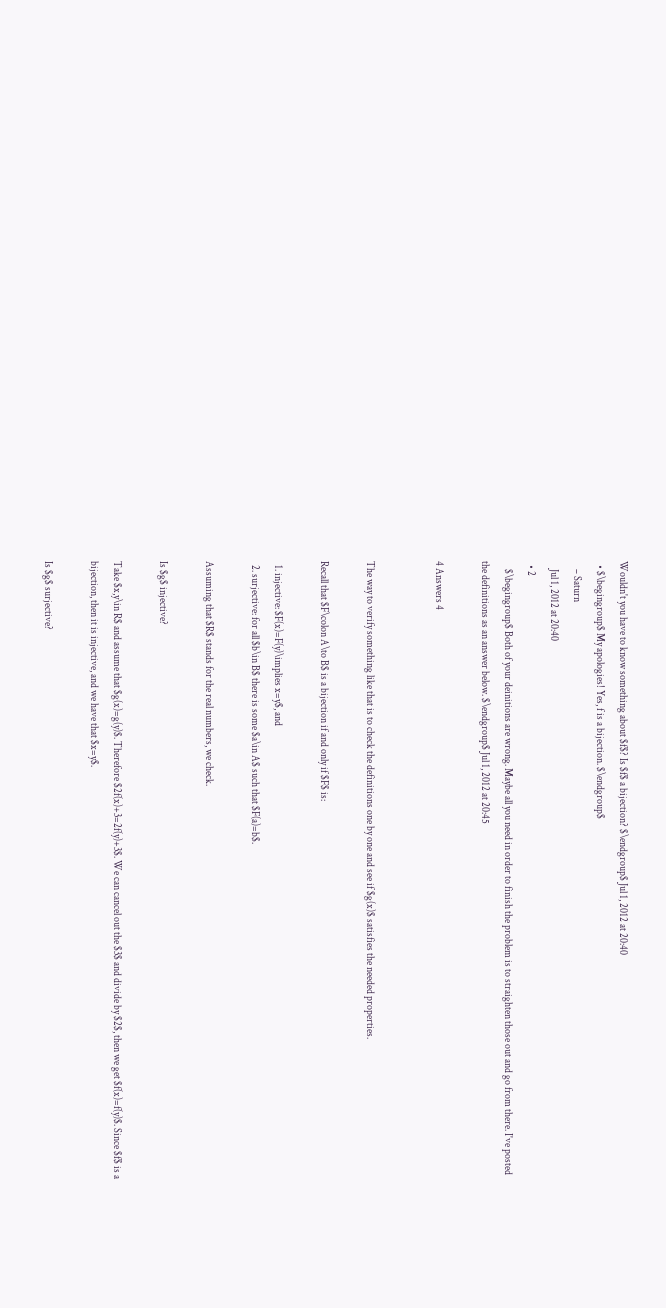Wouldn't you have to know something about $f$? Is $f$ a bijection? $\endgroup$ Jul 1, 2012 at 20:40
  • $\begingroup$ My apologies! Yes, f is a bijection. $\endgroup$
    – Saturn
    Jul 1, 2012 at 20:40
  • 2
    $\begingroup$ Both of your deinitions are wrong. Maybe all you need in order to finish the problem is to straighten those out and go from there. I've posted the definitions as an answer below. $\endgroup$ Jul 1, 2012 at 20:45

4 Answers 4


The way to verify something like that is to check the definitions one by one and see if $g(x)$ satisfies the needed properties.

Recall that $F\colon A\to B$ is a bijection if and only if $F$ is:

  1. injective: $F(x)=F(y)\implies x=y$, and
  2. surjective: for all $b\in B$ there is some $a\in A$ such that $F(a)=b$.

Assuming that $R$ stands for the real numbers, we check.

Is $g$ injective?

Take $x,y\in R$ and assume that $g(x)=g(y)$. Therefore $2f(x)+3=2f(y)+3$. We can cancel out the $3$ and divide by $2$, then we get $f(x)=f(y)$. Since $f$ is a bijection, then it is injective, and we have that $x=y$.

Is $g$ surjective?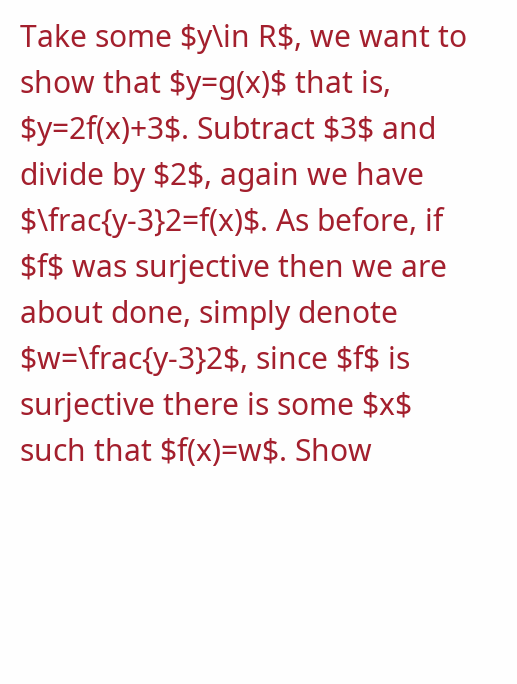Take some $y\in R$, we want to show that $y=g(x)$ that is, $y=2f(x)+3$. Subtract $3$ and divide by $2$, again we have $\frac{y-3}2=f(x)$. As before, if $f$ was surjective then we are about done, simply denote $w=\frac{y-3}2$, since $f$ is surjective there is some $x$ such that $f(x)=w$. Show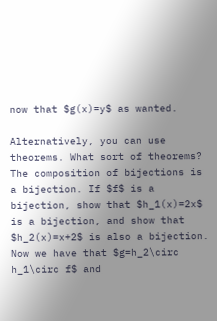now that $g(x)=y$ as wanted.

Alternatively, you can use theorems. What sort of theorems? The composition of bijections is a bijection. If $f$ is a bijection, show that $h_1(x)=2x$ is a bijection, and show that $h_2(x)=x+2$ is also a bijection. Now we have that $g=h_2\circ h_1\circ f$ and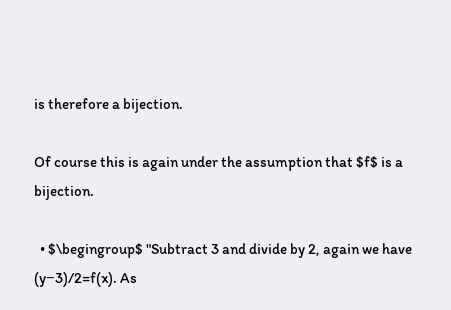is therefore a bijection.

Of course this is again under the assumption that $f$ is a bijection.

  • $\begingroup$ "Subtract 3 and divide by 2, again we have (y−3)/2=f(x). As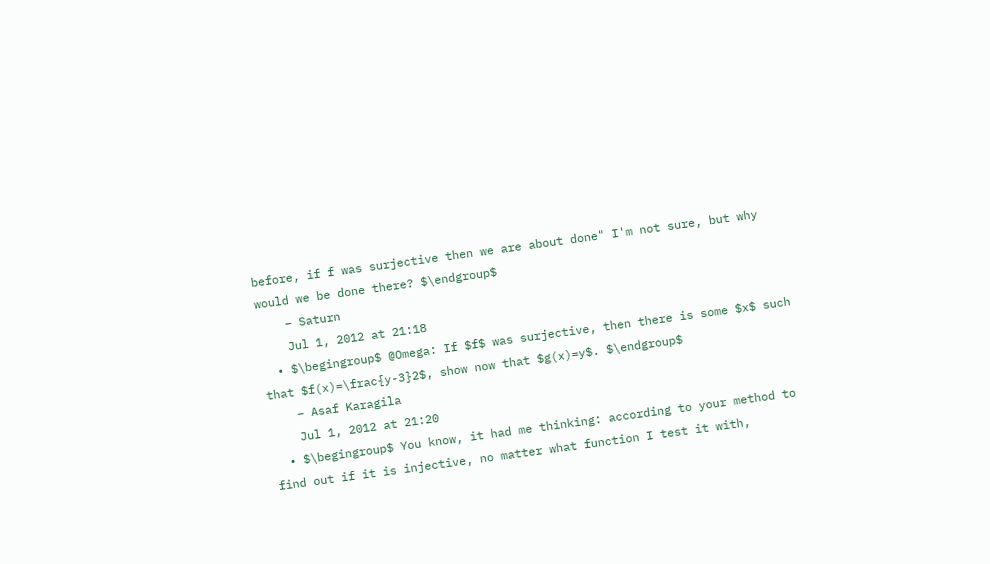before, if f was surjective then we are about done" I'm not sure, but why would we be done there? $\endgroup$
    – Saturn
    Jul 1, 2012 at 21:18
  • $\begingroup$ @Omega: If $f$ was surjective, then there is some $x$ such that $f(x)=\frac{y-3}2$, show now that $g(x)=y$. $\endgroup$
    – Asaf Karagila
    Jul 1, 2012 at 21:20
  • $\begingroup$ You know, it had me thinking: according to your method to find out if it is injective, no matter what function I test it with,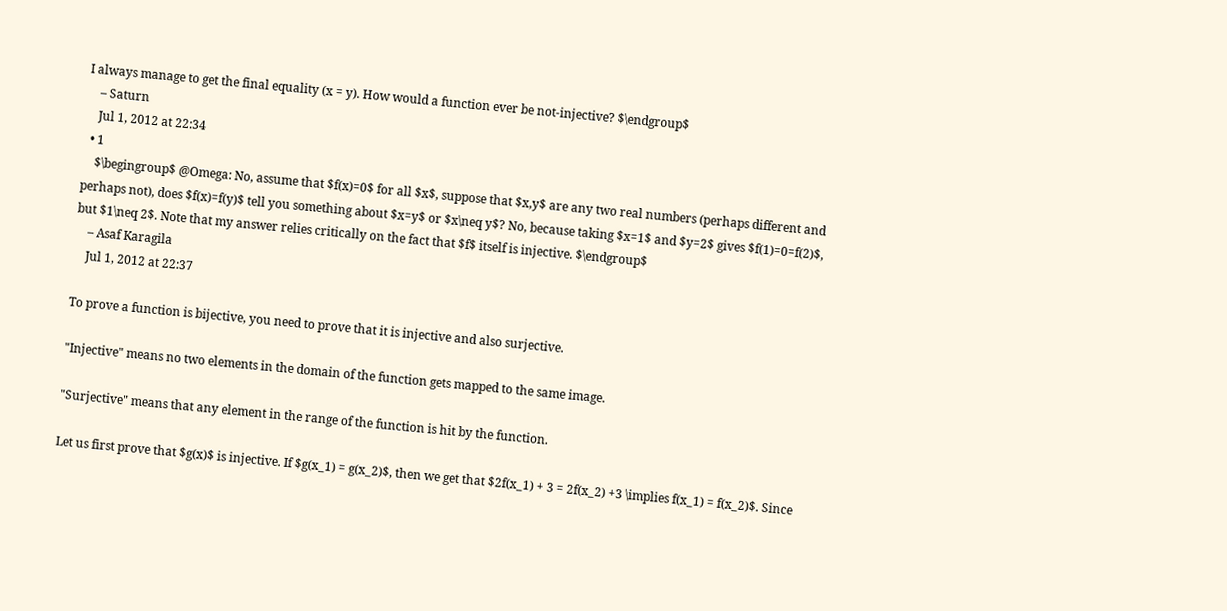I always manage to get the final equality (x = y). How would a function ever be not-injective? $\endgroup$
    – Saturn
    Jul 1, 2012 at 22:34
  • 1
    $\begingroup$ @Omega: No, assume that $f(x)=0$ for all $x$, suppose that $x,y$ are any two real numbers (perhaps different and perhaps not), does $f(x)=f(y)$ tell you something about $x=y$ or $x\neq y$? No, because taking $x=1$ and $y=2$ gives $f(1)=0=f(2)$, but $1\neq 2$. Note that my answer relies critically on the fact that $f$ itself is injective. $\endgroup$
    – Asaf Karagila
    Jul 1, 2012 at 22:37

To prove a function is bijective, you need to prove that it is injective and also surjective.

"Injective" means no two elements in the domain of the function gets mapped to the same image.

"Surjective" means that any element in the range of the function is hit by the function.

Let us first prove that $g(x)$ is injective. If $g(x_1) = g(x_2)$, then we get that $2f(x_1) + 3 = 2f(x_2) +3 \implies f(x_1) = f(x_2)$. Since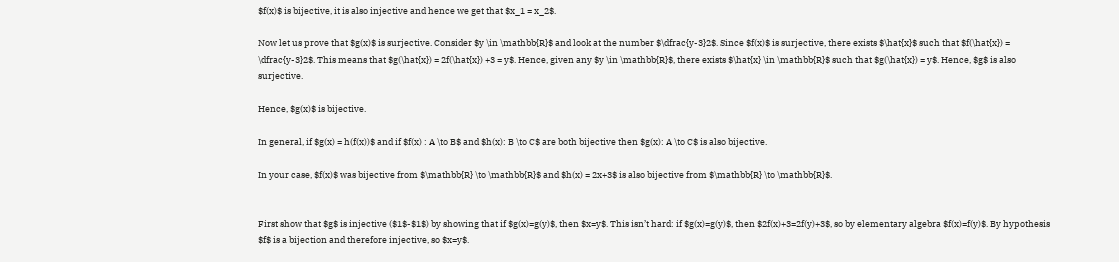$f(x)$ is bijective, it is also injective and hence we get that $x_1 = x_2$.

Now let us prove that $g(x)$ is surjective. Consider $y \in \mathbb{R}$ and look at the number $\dfrac{y-3}2$. Since $f(x)$ is surjective, there exists $\hat{x}$ such that $f(\hat{x}) = \dfrac{y-3}2$. This means that $g(\hat{x}) = 2f(\hat{x}) +3 = y$. Hence, given any $y \in \mathbb{R}$, there exists $\hat{x} \in \mathbb{R}$ such that $g(\hat{x}) = y$. Hence, $g$ is also surjective.

Hence, $g(x)$ is bijective.

In general, if $g(x) = h(f(x))$ and if $f(x) : A \to B$ and $h(x): B \to C$ are both bijective then $g(x): A \to C$ is also bijective.

In your case, $f(x)$ was bijective from $\mathbb{R} \to \mathbb{R}$ and $h(x) = 2x+3$ is also bijective from $\mathbb{R} \to \mathbb{R}$.


First show that $g$ is injective ($1$-$1$) by showing that if $g(x)=g(y)$, then $x=y$. This isn’t hard: if $g(x)=g(y)$, then $2f(x)+3=2f(y)+3$, so by elementary algebra $f(x)=f(y)$. By hypothesis $f$ is a bijection and therefore injective, so $x=y$.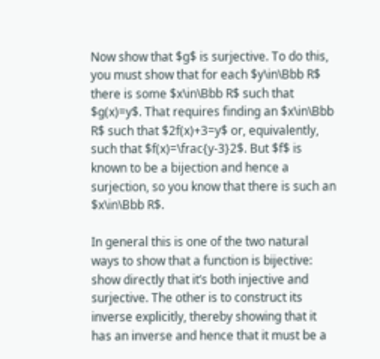Now show that $g$ is surjective. To do this, you must show that for each $y\in\Bbb R$ there is some $x\in\Bbb R$ such that $g(x)=y$. That requires finding an $x\in\Bbb R$ such that $2f(x)+3=y$ or, equivalently, such that $f(x)=\frac{y-3}2$. But $f$ is known to be a bijection and hence a surjection, so you know that there is such an $x\in\Bbb R$.

In general this is one of the two natural ways to show that a function is bijective: show directly that it’s both injective and surjective. The other is to construct its inverse explicitly, thereby showing that it has an inverse and hence that it must be a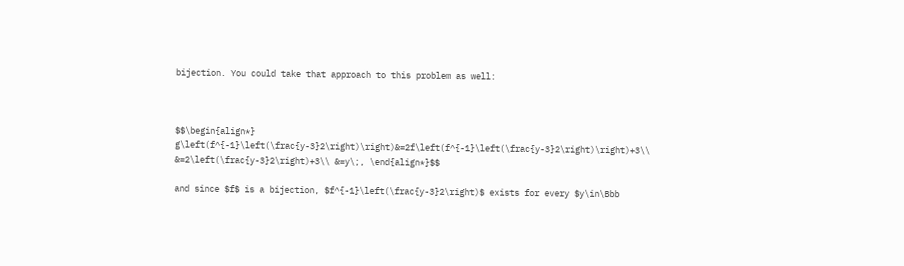bijection. You could take that approach to this problem as well:



$$\begin{align*} g\left(f^{-1}\left(\frac{y-3}2\right)\right)&=2f\left(f^{-1}\left(\frac{y-3}2\right)\right)+3\\ &=2\left(\frac{y-3}2\right)+3\\ &=y\;, \end{align*}$$

and since $f$ is a bijection, $f^{-1}\left(\frac{y-3}2\right)$ exists for every $y\in\Bbb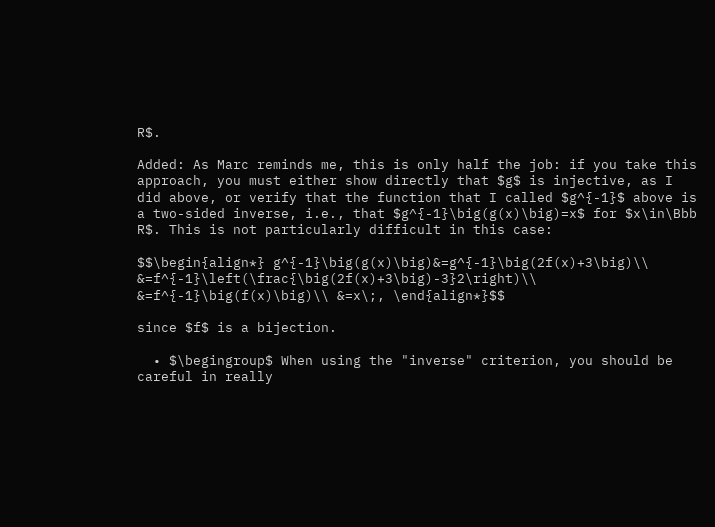R$.

Added: As Marc reminds me, this is only half the job: if you take this approach, you must either show directly that $g$ is injective, as I did above, or verify that the function that I called $g^{-1}$ above is a two-sided inverse, i.e., that $g^{-1}\big(g(x)\big)=x$ for $x\in\Bbb R$. This is not particularly difficult in this case:

$$\begin{align*} g^{-1}\big(g(x)\big)&=g^{-1}\big(2f(x)+3\big)\\ &=f^{-1}\left(\frac{\big(2f(x)+3\big)-3}2\right)\\ &=f^{-1}\big(f(x)\big)\\ &=x\;, \end{align*}$$

since $f$ is a bijection.

  • $\begingroup$ When using the "inverse" criterion, you should be careful in really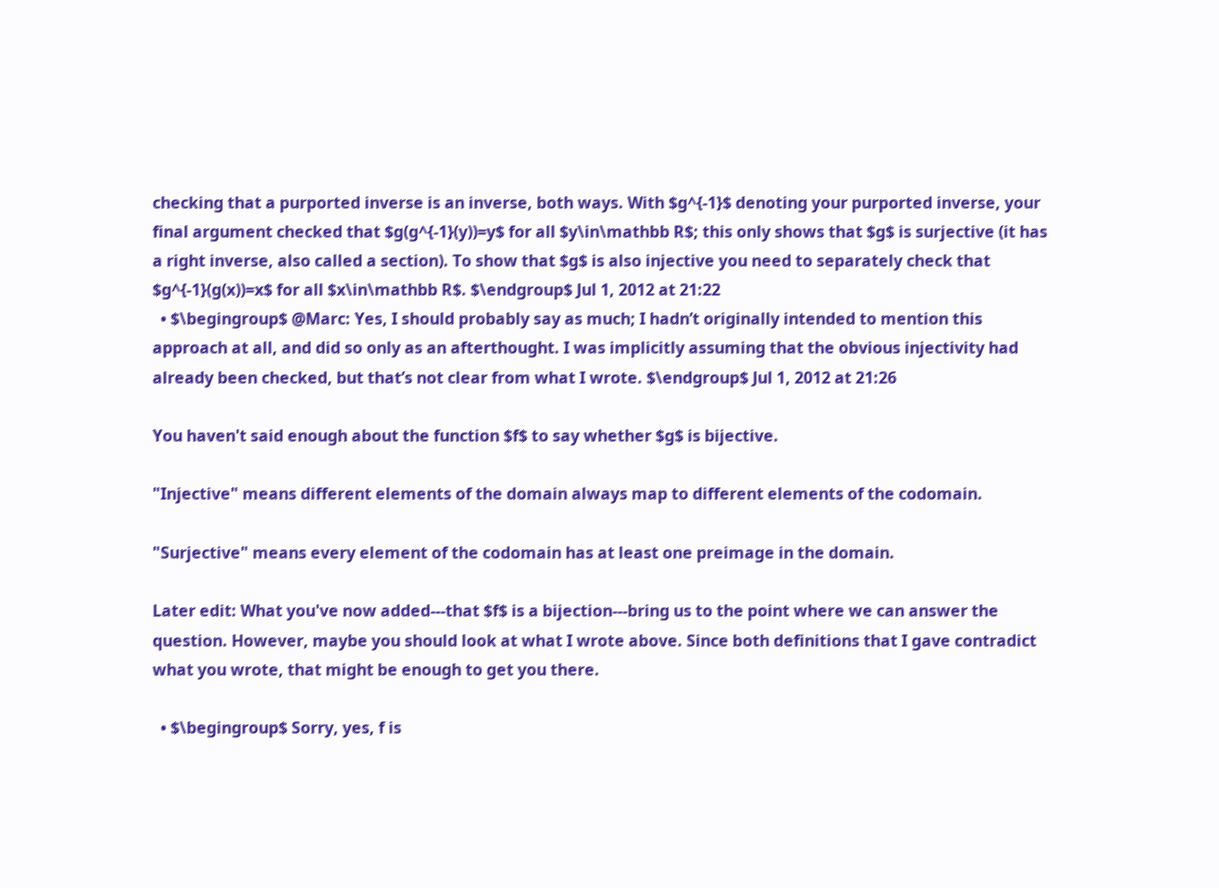checking that a purported inverse is an inverse, both ways. With $g^{-1}$ denoting your purported inverse, your final argument checked that $g(g^{-1}(y))=y$ for all $y\in\mathbb R$; this only shows that $g$ is surjective (it has a right inverse, also called a section). To show that $g$ is also injective you need to separately check that $g^{-1}(g(x))=x$ for all $x\in\mathbb R$. $\endgroup$ Jul 1, 2012 at 21:22
  • $\begingroup$ @Marc: Yes, I should probably say as much; I hadn’t originally intended to mention this approach at all, and did so only as an afterthought. I was implicitly assuming that the obvious injectivity had already been checked, but that’s not clear from what I wrote. $\endgroup$ Jul 1, 2012 at 21:26

You haven't said enough about the function $f$ to say whether $g$ is bijective.

"Injective" means different elements of the domain always map to different elements of the codomain.

"Surjective" means every element of the codomain has at least one preimage in the domain.

Later edit: What you've now added---that $f$ is a bijection---bring us to the point where we can answer the question. However, maybe you should look at what I wrote above. Since both definitions that I gave contradict what you wrote, that might be enough to get you there.

  • $\begingroup$ Sorry, yes, f is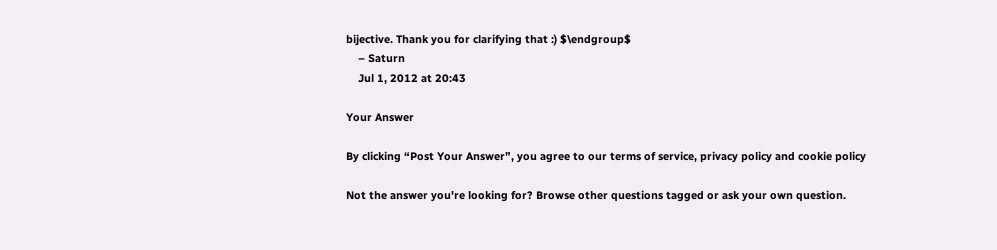bijective. Thank you for clarifying that :) $\endgroup$
    – Saturn
    Jul 1, 2012 at 20:43

Your Answer

By clicking “Post Your Answer”, you agree to our terms of service, privacy policy and cookie policy

Not the answer you're looking for? Browse other questions tagged or ask your own question.